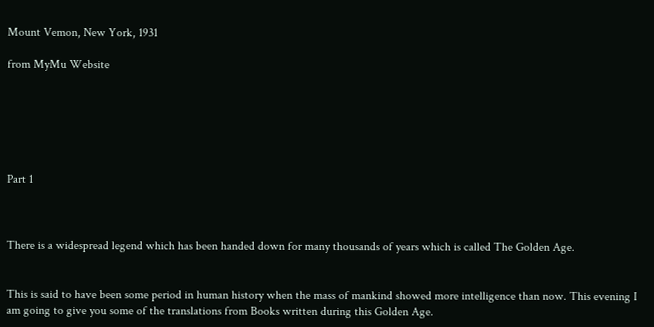Mount Vemon, New York, 1931

from MyMu Website






Part 1



There is a widespread legend which has been handed down for many thousands of years which is called The Golden Age.


This is said to have been some period in human history when the mass of mankind showed more intelligence than now. This evening I am going to give you some of the translations from Books written during this Golden Age.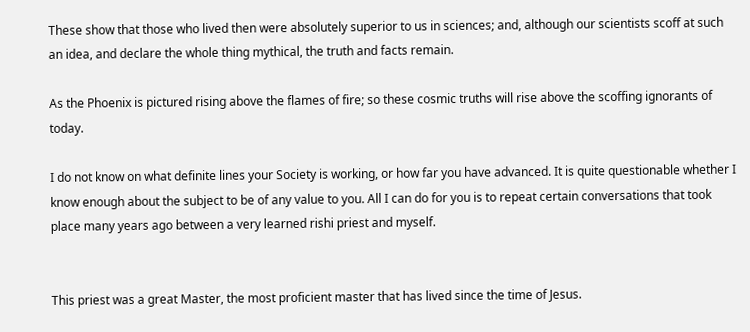These show that those who lived then were absolutely superior to us in sciences; and, although our scientists scoff at such an idea, and declare the whole thing mythical, the truth and facts remain.

As the Phoenix is pictured rising above the flames of fire; so these cosmic truths will rise above the scoffing ignorants of today.

I do not know on what definite lines your Society is working, or how far you have advanced. It is quite questionable whether I know enough about the subject to be of any value to you. All I can do for you is to repeat certain conversations that took place many years ago between a very learned rishi priest and myself.


This priest was a great Master, the most proficient master that has lived since the time of Jesus.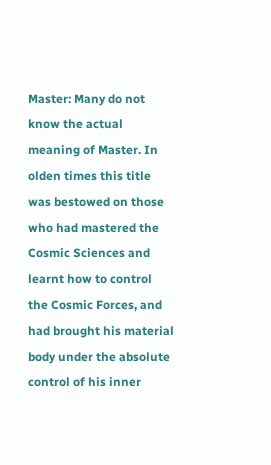Master: Many do not know the actual meaning of Master. In olden times this title was bestowed on those who had mastered the Cosmic Sciences and learnt how to control the Cosmic Forces, and had brought his material body under the absolute control of his inner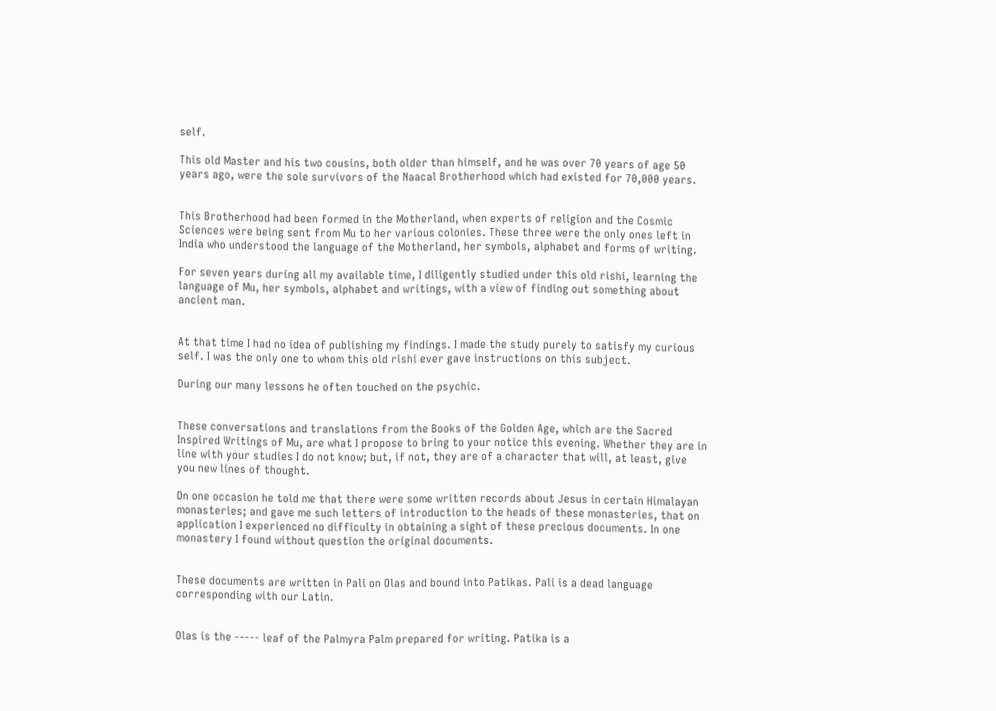self.

This old Master and his two cousins, both older than himself, and he was over 70 years of age 50 years ago, were the sole survivors of the Naacal Brotherhood which had existed for 70,000 years.


This Brotherhood had been formed in the Motherland, when experts of religion and the Cosmic Sciences were being sent from Mu to her various colonies. These three were the only ones left in India who understood the language of the Motherland, her symbols, alphabet and forms of writing.

For seven years during all my available time, I diligently studied under this old rishi, learning the language of Mu, her symbols, alphabet and writings, with a view of finding out something about ancient man.


At that time I had no idea of publishing my findings. I made the study purely to satisfy my curious self. I was the only one to whom this old rishi ever gave instructions on this subject.

During our many lessons he often touched on the psychic.


These conversations and translations from the Books of the Golden Age, which are the Sacred Inspired Writings of Mu, are what I propose to bring to your notice this evening. Whether they are in line with your studies I do not know; but, if not, they are of a character that will, at least, give you new lines of thought.

On one occasion he told me that there were some written records about Jesus in certain Himalayan monasteries; and gave me such letters of introduction to the heads of these monasteries, that on application I experienced no difficulty in obtaining a sight of these precious documents. In one monastery I found without question the original documents.


These documents are written in Pali on Olas and bound into Patikas. Pali is a dead language corresponding with our Latin.


Olas is the ----- leaf of the Palmyra Palm prepared for writing. Patika is a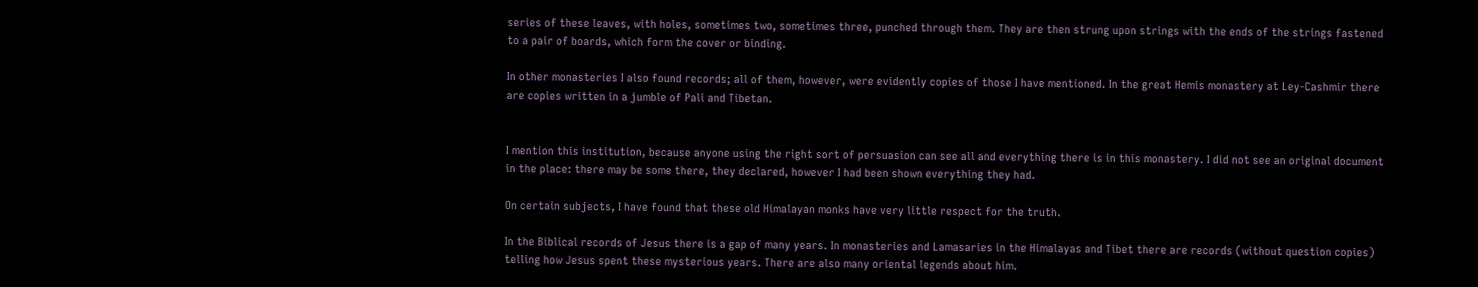series of these leaves, with holes, sometimes two, sometimes three, punched through them. They are then strung upon strings with the ends of the strings fastened to a pair of boards, which form the cover or binding.

In other monasteries I also found records; all of them, however, were evidently copies of those I have mentioned. In the great Hemis monastery at Ley-Cashmir there are copies written in a jumble of Pali and Tibetan.


I mention this institution, because anyone using the right sort of persuasion can see all and everything there is in this monastery. I did not see an original document in the place: there may be some there, they declared, however I had been shown everything they had.

On certain subjects, I have found that these old Himalayan monks have very little respect for the truth.

In the Biblical records of Jesus there is a gap of many years. In monasteries and Lamasaries in the Himalayas and Tibet there are records (without question copies) telling how Jesus spent these mysterious years. There are also many oriental legends about him.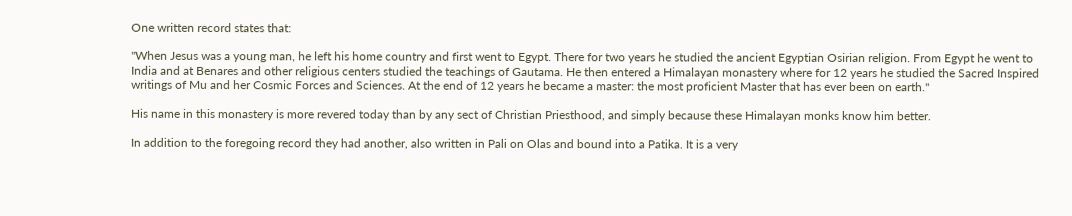One written record states that:

"When Jesus was a young man, he left his home country and first went to Egypt. There for two years he studied the ancient Egyptian Osirian religion. From Egypt he went to India and at Benares and other religious centers studied the teachings of Gautama. He then entered a Himalayan monastery where for 12 years he studied the Sacred Inspired writings of Mu and her Cosmic Forces and Sciences. At the end of 12 years he became a master: the most proficient Master that has ever been on earth."

His name in this monastery is more revered today than by any sect of Christian Priesthood, and simply because these Himalayan monks know him better.

In addition to the foregoing record they had another, also written in Pali on Olas and bound into a Patika. It is a very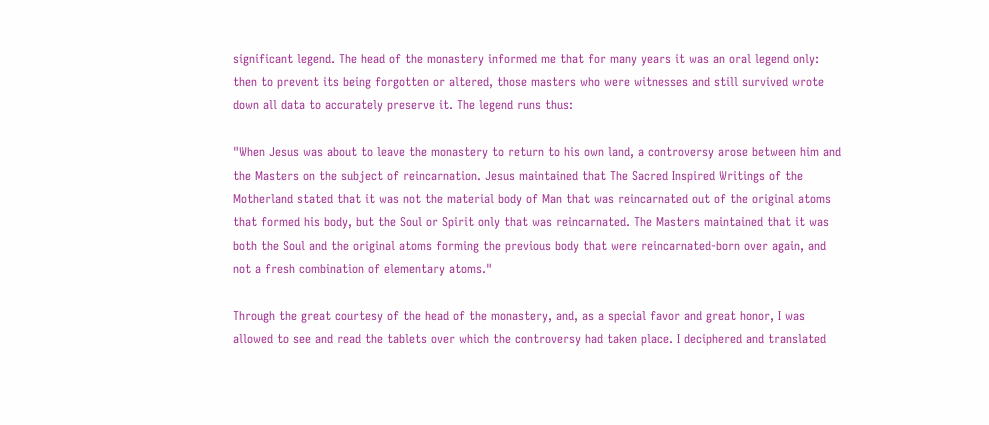significant legend. The head of the monastery informed me that for many years it was an oral legend only: then to prevent its being forgotten or altered, those masters who were witnesses and still survived wrote down all data to accurately preserve it. The legend runs thus:

"When Jesus was about to leave the monastery to return to his own land, a controversy arose between him and the Masters on the subject of reincarnation. Jesus maintained that The Sacred Inspired Writings of the Motherland stated that it was not the material body of Man that was reincarnated out of the original atoms that formed his body, but the Soul or Spirit only that was reincarnated. The Masters maintained that it was both the Soul and the original atoms forming the previous body that were reincarnated-born over again, and not a fresh combination of elementary atoms."

Through the great courtesy of the head of the monastery, and, as a special favor and great honor, I was allowed to see and read the tablets over which the controversy had taken place. I deciphered and translated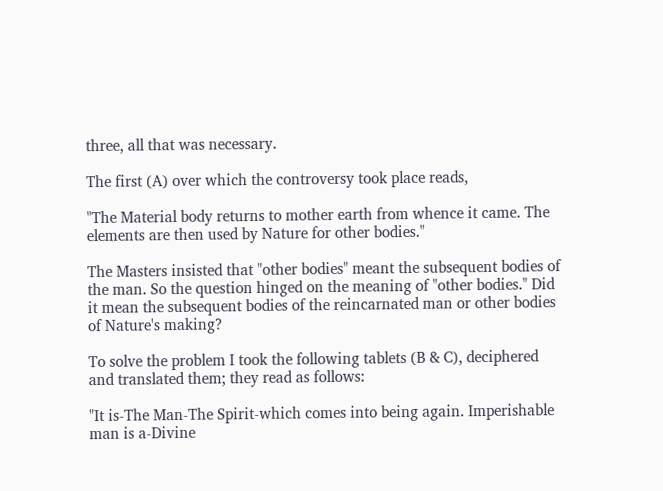three, all that was necessary.

The first (A) over which the controversy took place reads,

"The Material body returns to mother earth from whence it came. The elements are then used by Nature for other bodies."

The Masters insisted that "other bodies" meant the subsequent bodies of the man. So the question hinged on the meaning of "other bodies." Did it mean the subsequent bodies of the reincarnated man or other bodies of Nature's making?

To solve the problem I took the following tablets (B & C), deciphered and translated them; they read as follows:

"It is-The Man-The Spirit-which comes into being again. Imperishable man is a-Divine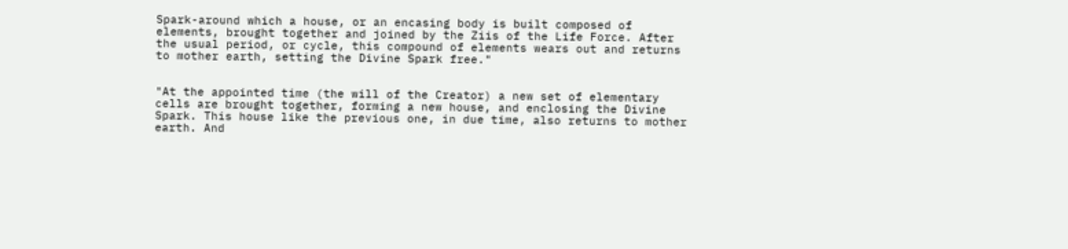Spark-around which a house, or an encasing body is built composed of elements, brought together and joined by the Ziis of the Life Force. After the usual period, or cycle, this compound of elements wears out and returns to mother earth, setting the Divine Spark free."


"At the appointed time (the will of the Creator) a new set of elementary cells are brought together, forming a new house, and enclosing the Divine Spark. This house like the previous one, in due time, also returns to mother earth. And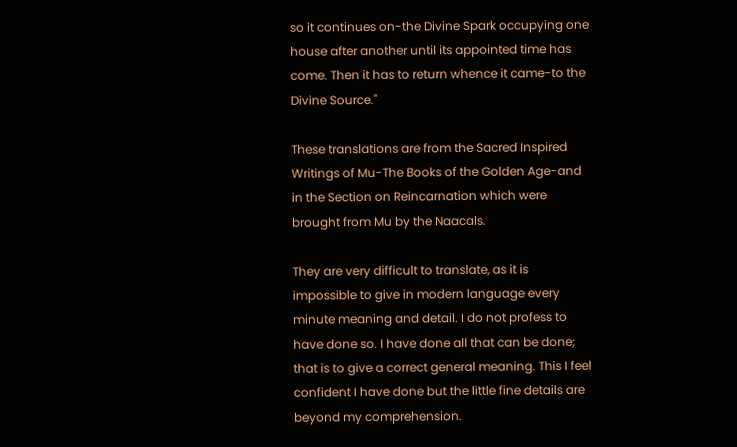so it continues on-the Divine Spark occupying one house after another until its appointed time has come. Then it has to return whence it came-to the Divine Source."

These translations are from the Sacred Inspired Writings of Mu-The Books of the Golden Age-and in the Section on Reincarnation which were brought from Mu by the Naacals.

They are very difficult to translate, as it is impossible to give in modern language every minute meaning and detail. I do not profess to have done so. I have done all that can be done; that is to give a correct general meaning. This I feel confident I have done but the little fine details are beyond my comprehension.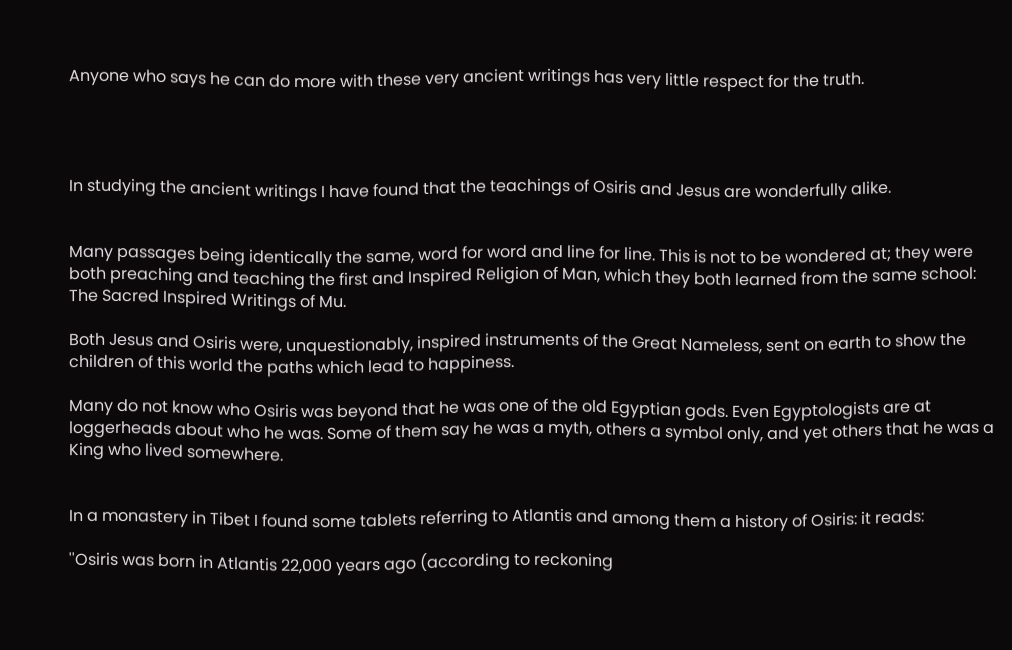Anyone who says he can do more with these very ancient writings has very little respect for the truth.




In studying the ancient writings I have found that the teachings of Osiris and Jesus are wonderfully alike.


Many passages being identically the same, word for word and line for line. This is not to be wondered at; they were both preaching and teaching the first and Inspired Religion of Man, which they both learned from the same school: The Sacred Inspired Writings of Mu.

Both Jesus and Osiris were, unquestionably, inspired instruments of the Great Nameless, sent on earth to show the children of this world the paths which lead to happiness.

Many do not know who Osiris was beyond that he was one of the old Egyptian gods. Even Egyptologists are at loggerheads about who he was. Some of them say he was a myth, others a symbol only, and yet others that he was a King who lived somewhere.


In a monastery in Tibet I found some tablets referring to Atlantis and among them a history of Osiris: it reads:

''Osiris was born in Atlantis 22,000 years ago (according to reckoning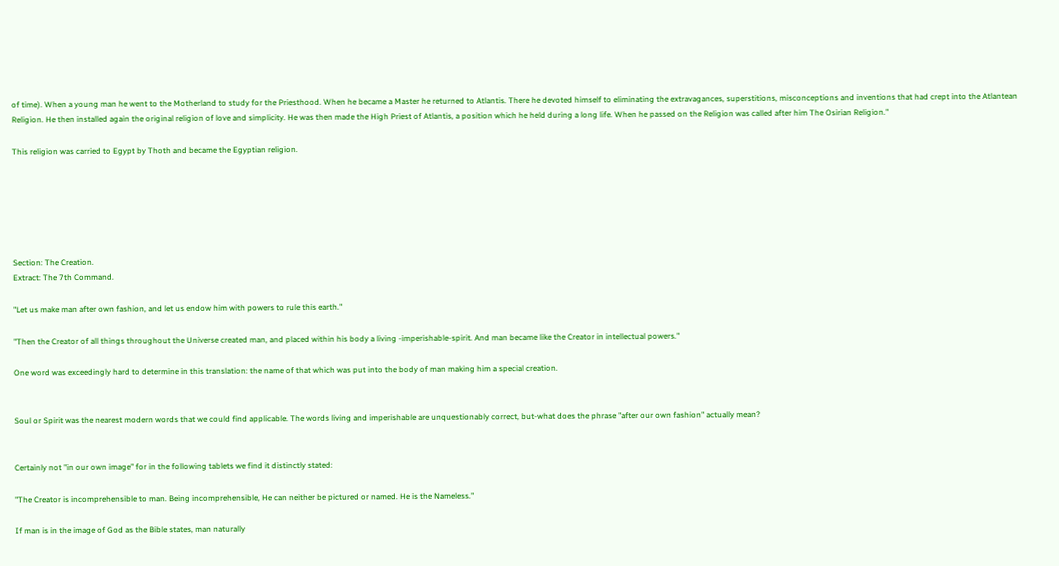of time). When a young man he went to the Motherland to study for the Priesthood. When he became a Master he returned to Atlantis. There he devoted himself to eliminating the extravagances, superstitions, misconceptions and inventions that had crept into the Atlantean Religion. He then installed again the original religion of love and simplicity. He was then made the High Priest of Atlantis, a position which he held during a long life. When he passed on the Religion was called after him The Osirian Religion."

This religion was carried to Egypt by Thoth and became the Egyptian religion.






Section: The Creation.
Extract: The 7th Command.

"Let us make man after own fashion, and let us endow him with powers to rule this earth."

"Then the Creator of all things throughout the Universe created man, and placed within his body a living -imperishable-spirit. And man became like the Creator in intellectual powers."

One word was exceedingly hard to determine in this translation: the name of that which was put into the body of man making him a special creation.


Soul or Spirit was the nearest modern words that we could find applicable. The words living and imperishable are unquestionably correct, but-what does the phrase "after our own fashion" actually mean?


Certainly not "in our own image" for in the following tablets we find it distinctly stated:

"The Creator is incomprehensible to man. Being incomprehensible, He can neither be pictured or named. He is the Nameless."

If man is in the image of God as the Bible states, man naturally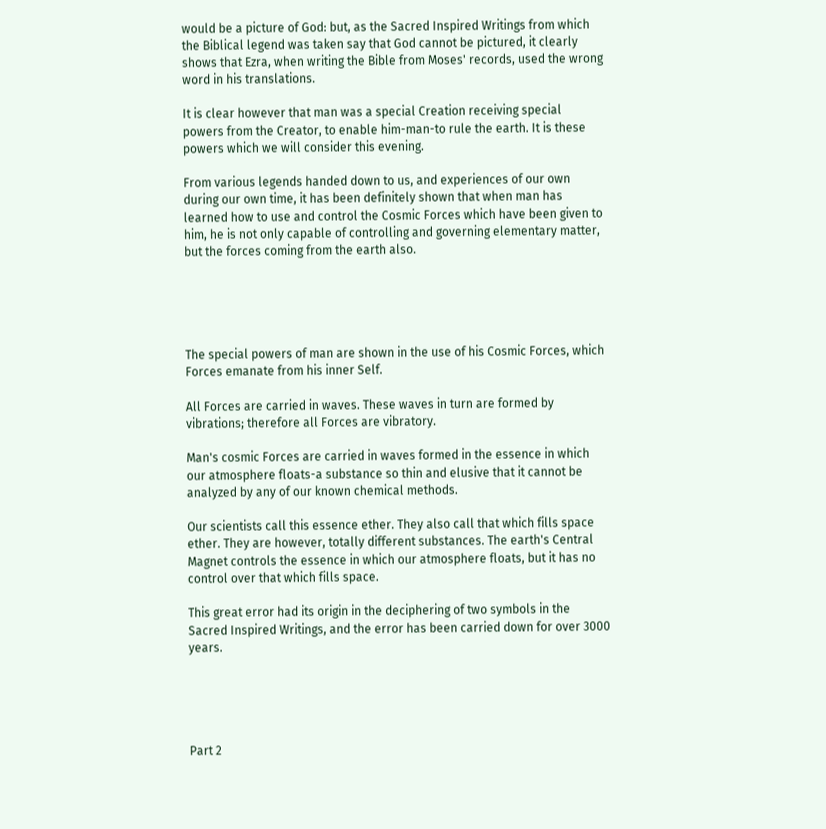would be a picture of God: but, as the Sacred Inspired Writings from which the Biblical legend was taken say that God cannot be pictured, it clearly shows that Ezra, when writing the Bible from Moses' records, used the wrong word in his translations.

It is clear however that man was a special Creation receiving special powers from the Creator, to enable him-man-to rule the earth. It is these powers which we will consider this evening.

From various legends handed down to us, and experiences of our own during our own time, it has been definitely shown that when man has learned how to use and control the Cosmic Forces which have been given to him, he is not only capable of controlling and governing elementary matter, but the forces coming from the earth also.





The special powers of man are shown in the use of his Cosmic Forces, which Forces emanate from his inner Self.

All Forces are carried in waves. These waves in turn are formed by vibrations; therefore all Forces are vibratory.

Man's cosmic Forces are carried in waves formed in the essence in which our atmosphere floats-a substance so thin and elusive that it cannot be analyzed by any of our known chemical methods.

Our scientists call this essence ether. They also call that which fills space ether. They are however, totally different substances. The earth's Central Magnet controls the essence in which our atmosphere floats, but it has no control over that which fills space.

This great error had its origin in the deciphering of two symbols in the Sacred Inspired Writings, and the error has been carried down for over 3000 years.





Part 2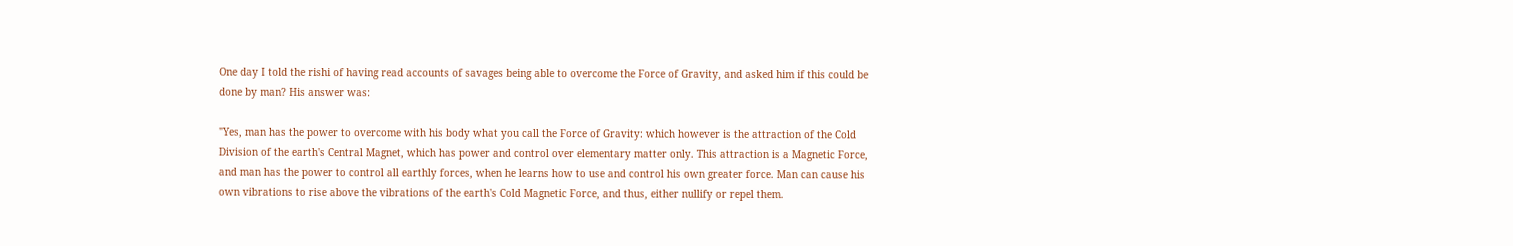One day I told the rishi of having read accounts of savages being able to overcome the Force of Gravity, and asked him if this could be done by man? His answer was:

"Yes, man has the power to overcome with his body what you call the Force of Gravity: which however is the attraction of the Cold Division of the earth's Central Magnet, which has power and control over elementary matter only. This attraction is a Magnetic Force, and man has the power to control all earthly forces, when he learns how to use and control his own greater force. Man can cause his own vibrations to rise above the vibrations of the earth's Cold Magnetic Force, and thus, either nullify or repel them.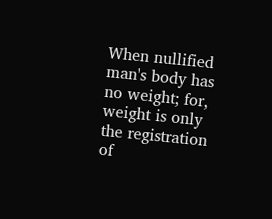When nullified man's body has no weight; for, weight is only the registration of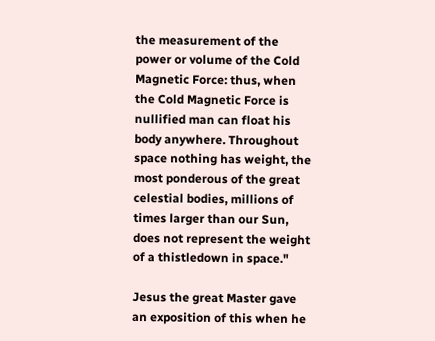the measurement of the power or volume of the Cold Magnetic Force: thus, when the Cold Magnetic Force is nullified man can float his body anywhere. Throughout space nothing has weight, the most ponderous of the great celestial bodies, millions of times larger than our Sun, does not represent the weight of a thistledown in space."

Jesus the great Master gave an exposition of this when he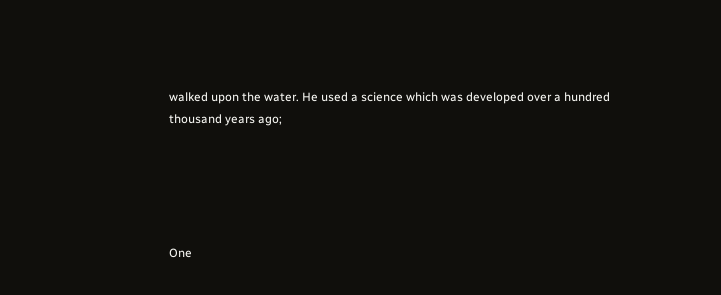walked upon the water. He used a science which was developed over a hundred thousand years ago;





One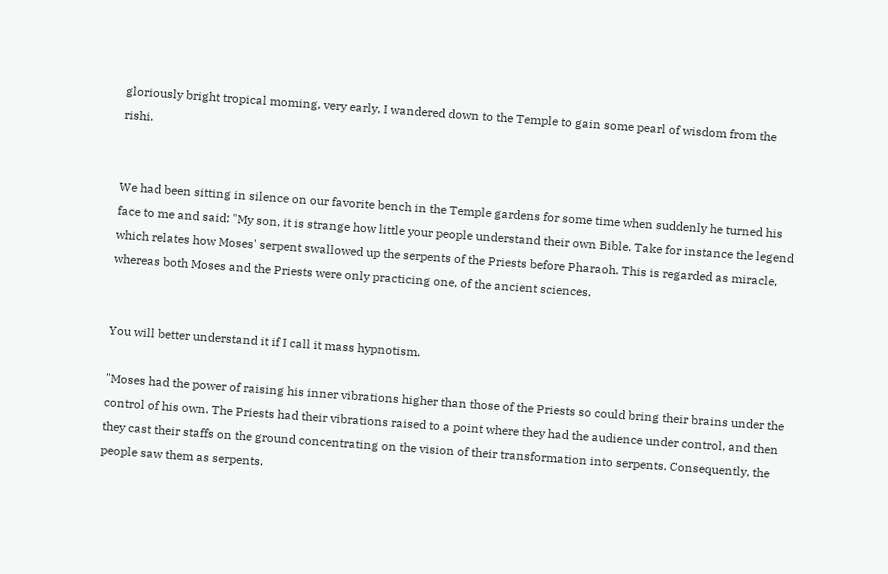gloriously bright tropical moming, very early, I wandered down to the Temple to gain some pearl of wisdom from the rishi.


We had been sitting in silence on our favorite bench in the Temple gardens for some time when suddenly he turned his face to me and said: "My son, it is strange how little your people understand their own Bible. Take for instance the legend which relates how Moses' serpent swallowed up the serpents of the Priests before Pharaoh. This is regarded as miracle, whereas both Moses and the Priests were only practicing one, of the ancient sciences.


You will better understand it if I call it mass hypnotism.

"Moses had the power of raising his inner vibrations higher than those of the Priests so could bring their brains under the control of his own. The Priests had their vibrations raised to a point where they had the audience under control, and then they cast their staffs on the ground concentrating on the vision of their transformation into serpents. Consequently, the people saw them as serpents.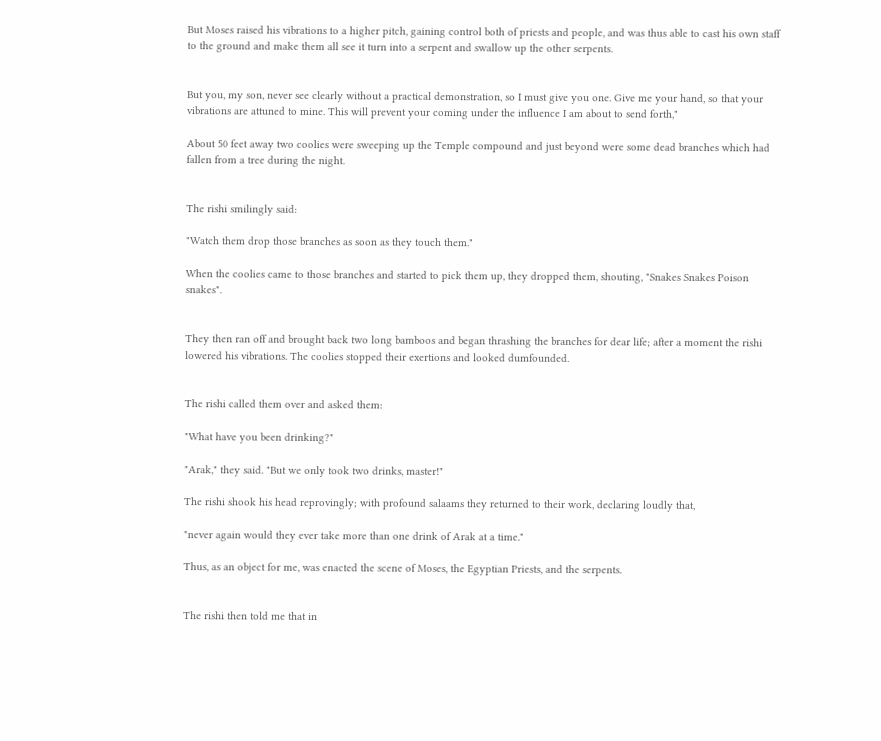But Moses raised his vibrations to a higher pitch, gaining control both of priests and people, and was thus able to cast his own staff to the ground and make them all see it turn into a serpent and swallow up the other serpents.


But you, my son, never see clearly without a practical demonstration, so I must give you one. Give me your hand, so that your vibrations are attuned to mine. This will prevent your coming under the influence I am about to send forth,"

About 50 feet away two coolies were sweeping up the Temple compound and just beyond were some dead branches which had fallen from a tree during the night.


The rishi smilingly said:

"Watch them drop those branches as soon as they touch them."

When the coolies came to those branches and started to pick them up, they dropped them, shouting, "Snakes Snakes Poison snakes".


They then ran off and brought back two long bamboos and began thrashing the branches for dear life; after a moment the rishi lowered his vibrations. The coolies stopped their exertions and looked dumfounded.


The rishi called them over and asked them:

"What have you been drinking?"

"Arak," they said. "But we only took two drinks, master!"

The rishi shook his head reprovingly; with profound salaams they returned to their work, declaring loudly that,

"never again would they ever take more than one drink of Arak at a time."

Thus, as an object for me, was enacted the scene of Moses, the Egyptian Priests, and the serpents.


The rishi then told me that in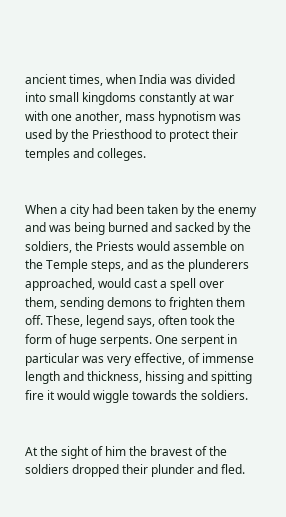ancient times, when India was divided into small kingdoms constantly at war with one another, mass hypnotism was used by the Priesthood to protect their temples and colleges.


When a city had been taken by the enemy and was being burned and sacked by the soldiers, the Priests would assemble on the Temple steps, and as the plunderers approached, would cast a spell over them, sending demons to frighten them off. These, legend says, often took the form of huge serpents. One serpent in particular was very effective, of immense length and thickness, hissing and spitting fire it would wiggle towards the soldiers.


At the sight of him the bravest of the soldiers dropped their plunder and fled.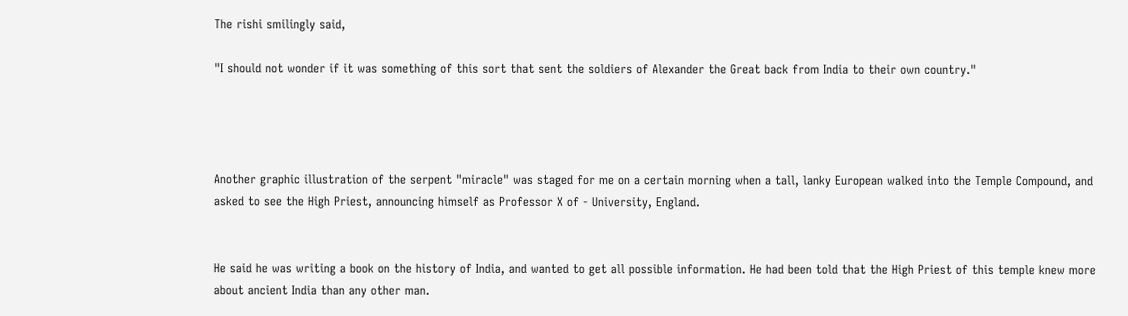The rishi smilingly said,

"I should not wonder if it was something of this sort that sent the soldiers of Alexander the Great back from India to their own country."




Another graphic illustration of the serpent "miracle" was staged for me on a certain morning when a tall, lanky European walked into the Temple Compound, and asked to see the High Priest, announcing himself as Professor X of - University, England.


He said he was writing a book on the history of India, and wanted to get all possible information. He had been told that the High Priest of this temple knew more about ancient India than any other man.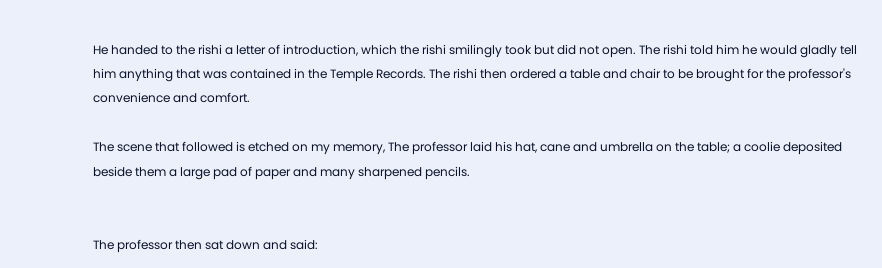He handed to the rishi a letter of introduction, which the rishi smilingly took but did not open. The rishi told him he would gladly tell him anything that was contained in the Temple Records. The rishi then ordered a table and chair to be brought for the professor's convenience and comfort.

The scene that followed is etched on my memory, The professor laid his hat, cane and umbrella on the table; a coolie deposited beside them a large pad of paper and many sharpened pencils.


The professor then sat down and said: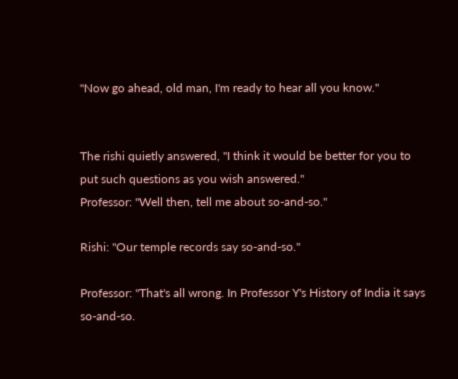"Now go ahead, old man, I'm ready to hear all you know."


The rishi quietly answered, "I think it would be better for you to put such questions as you wish answered."
Professor: "Well then, tell me about so-and-so."

Rishi: "Our temple records say so-and-so."

Professor: "That's all wrong. In Professor Y's History of India it says so-and-so.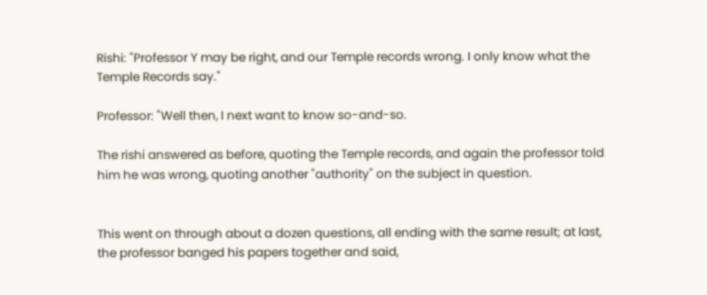Rishi: "Professor Y may be right, and our Temple records wrong. I only know what the Temple Records say."

Professor: "Well then, I next want to know so-and-so.

The rishi answered as before, quoting the Temple records, and again the professor told him he was wrong, quoting another "authority" on the subject in question.


This went on through about a dozen questions, all ending with the same result; at last, the professor banged his papers together and said,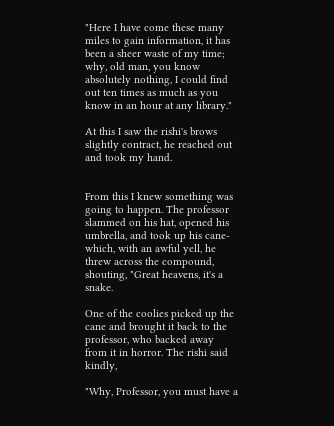"Here I have come these many miles to gain information, it has been a sheer waste of my time; why, old man, you know absolutely nothing, I could find out ten times as much as you know in an hour at any library."

At this I saw the rishi's brows slightly contract, he reached out and took my hand.


From this I knew something was going to happen. The professor slammed on his hat, opened his umbrella, and took up his cane-which, with an awful yell, he threw across the compound, shouting, "Great heavens, it's a snake.

One of the coolies picked up the cane and brought it back to the professor, who backed away from it in horror. The rishi said kindly,

"Why, Professor, you must have a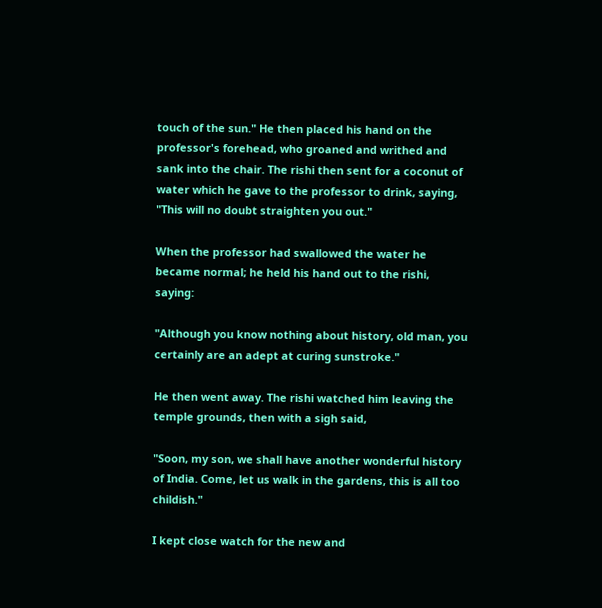touch of the sun." He then placed his hand on the professor's forehead, who groaned and writhed and sank into the chair. The rishi then sent for a coconut of water which he gave to the professor to drink, saying, "This will no doubt straighten you out."

When the professor had swallowed the water he became normal; he held his hand out to the rishi, saying:

"Although you know nothing about history, old man, you certainly are an adept at curing sunstroke."

He then went away. The rishi watched him leaving the temple grounds, then with a sigh said,

"Soon, my son, we shall have another wonderful history of India. Come, let us walk in the gardens, this is all too childish."

I kept close watch for the new and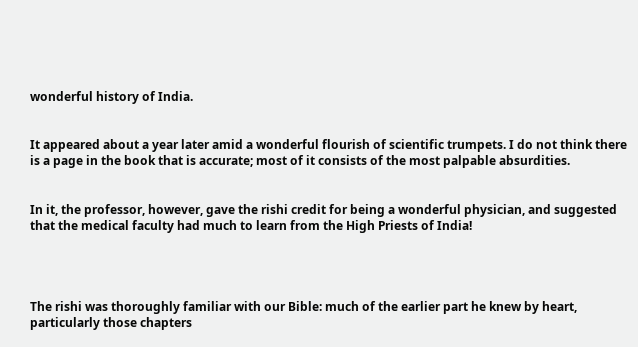wonderful history of India.


It appeared about a year later amid a wonderful flourish of scientific trumpets. I do not think there is a page in the book that is accurate; most of it consists of the most palpable absurdities.


In it, the professor, however, gave the rishi credit for being a wonderful physician, and suggested that the medical faculty had much to learn from the High Priests of India!




The rishi was thoroughly familiar with our Bible: much of the earlier part he knew by heart, particularly those chapters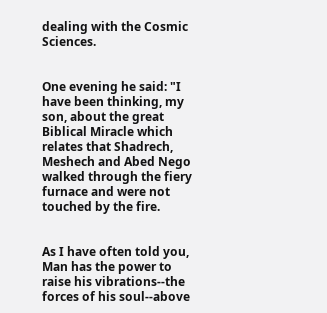dealing with the Cosmic Sciences.


One evening he said: "I have been thinking, my son, about the great Biblical Miracle which relates that Shadrech, Meshech and Abed Nego walked through the fiery furnace and were not touched by the fire.


As I have often told you, Man has the power to raise his vibrations--the forces of his soul--above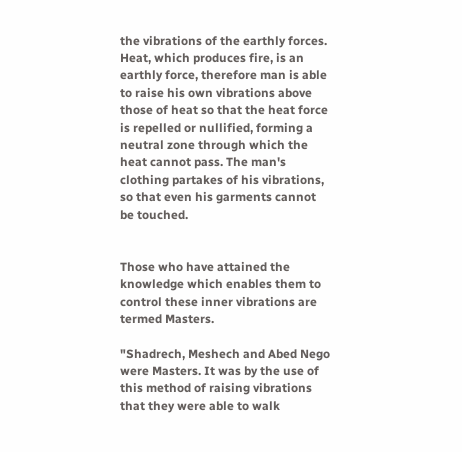the vibrations of the earthly forces. Heat, which produces fire, is an earthly force, therefore man is able to raise his own vibrations above those of heat so that the heat force is repelled or nullified, forming a neutral zone through which the heat cannot pass. The man's clothing partakes of his vibrations, so that even his garments cannot be touched.


Those who have attained the knowledge which enables them to control these inner vibrations are termed Masters.

"Shadrech, Meshech and Abed Nego were Masters. It was by the use of this method of raising vibrations that they were able to walk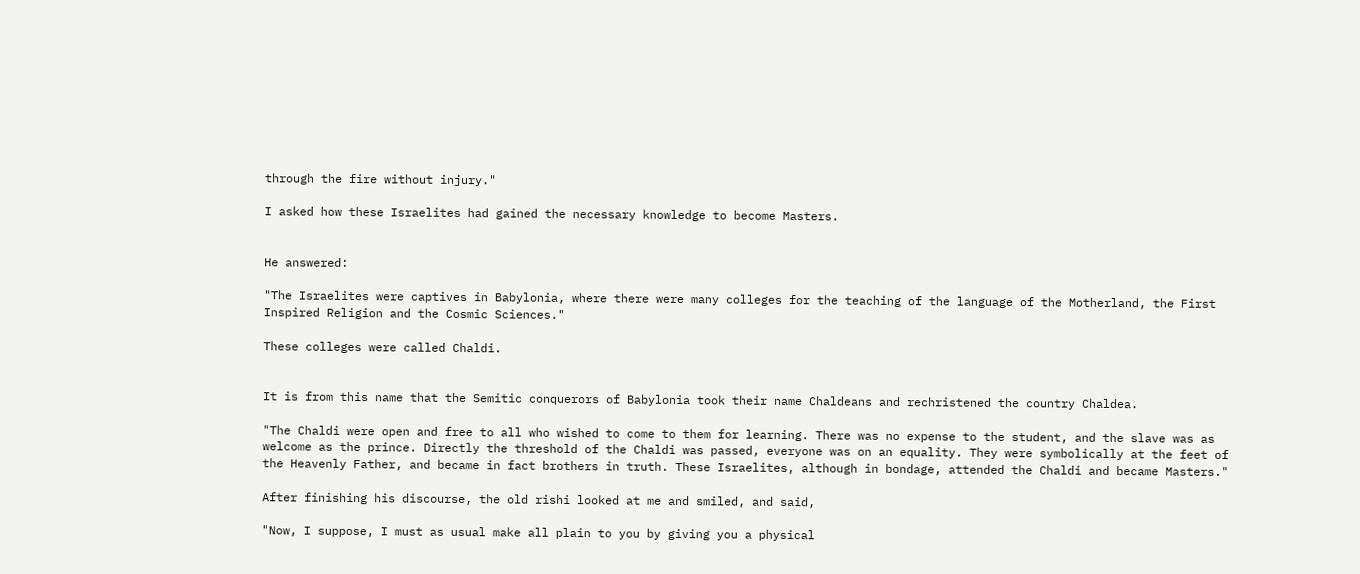through the fire without injury."

I asked how these Israelites had gained the necessary knowledge to become Masters.


He answered:

"The Israelites were captives in Babylonia, where there were many colleges for the teaching of the language of the Motherland, the First Inspired Religion and the Cosmic Sciences."

These colleges were called Chaldi.


It is from this name that the Semitic conquerors of Babylonia took their name Chaldeans and rechristened the country Chaldea.

"The Chaldi were open and free to all who wished to come to them for learning. There was no expense to the student, and the slave was as welcome as the prince. Directly the threshold of the Chaldi was passed, everyone was on an equality. They were symbolically at the feet of the Heavenly Father, and became in fact brothers in truth. These Israelites, although in bondage, attended the Chaldi and became Masters."

After finishing his discourse, the old rishi looked at me and smiled, and said,

"Now, I suppose, I must as usual make all plain to you by giving you a physical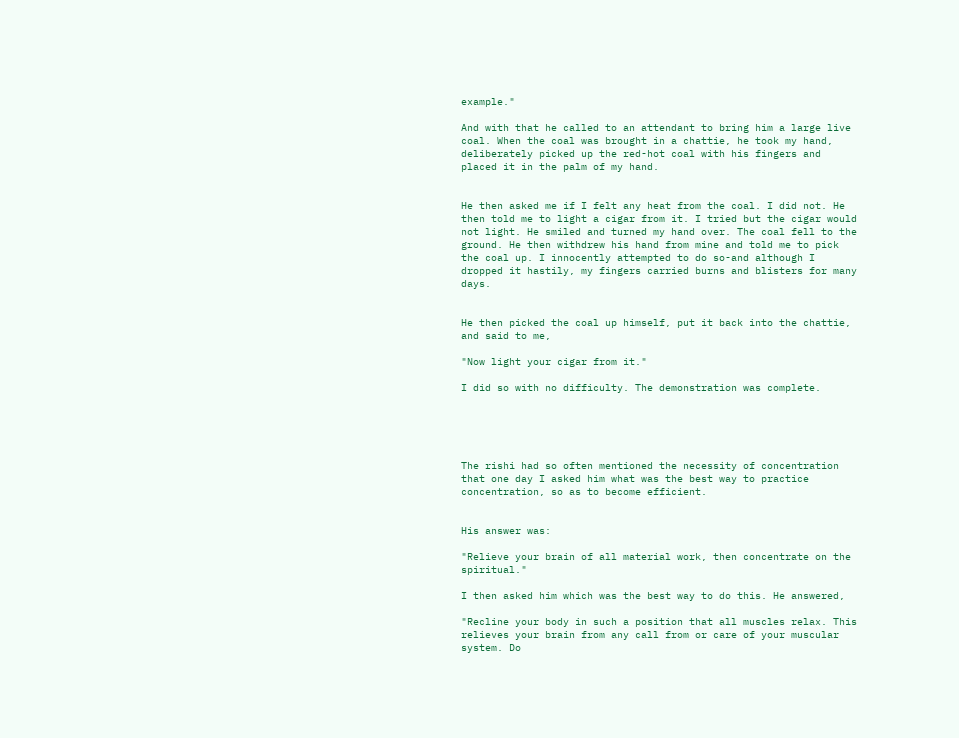example."

And with that he called to an attendant to bring him a large live coal. When the coal was brought in a chattie, he took my hand, deliberately picked up the red-hot coal with his fingers and placed it in the palm of my hand.


He then asked me if I felt any heat from the coal. I did not. He then told me to light a cigar from it. I tried but the cigar would not light. He smiled and turned my hand over. The coal fell to the ground. He then withdrew his hand from mine and told me to pick the coal up. I innocently attempted to do so-and although I dropped it hastily, my fingers carried burns and blisters for many days.


He then picked the coal up himself, put it back into the chattie, and said to me,

"Now light your cigar from it."

I did so with no difficulty. The demonstration was complete.





The rishi had so often mentioned the necessity of concentration that one day I asked him what was the best way to practice concentration, so as to become efficient.


His answer was:

"Relieve your brain of all material work, then concentrate on the spiritual."

I then asked him which was the best way to do this. He answered,

"Recline your body in such a position that all muscles relax. This relieves your brain from any call from or care of your muscular system. Do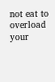not eat to overload your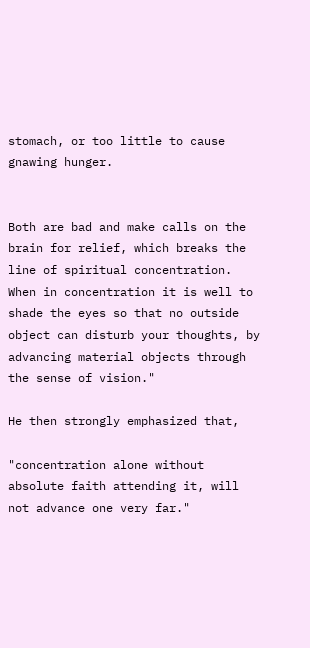stomach, or too little to cause gnawing hunger.


Both are bad and make calls on the brain for relief, which breaks the line of spiritual concentration. When in concentration it is well to shade the eyes so that no outside object can disturb your thoughts, by advancing material objects through the sense of vision."

He then strongly emphasized that,

"concentration alone without absolute faith attending it, will not advance one very far."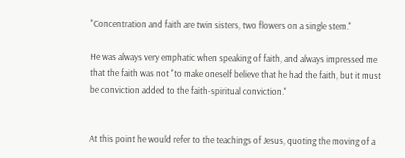"Concentration and faith are twin sisters, two flowers on a single stem."

He was always very emphatic when speaking of faith, and always impressed me that the faith was not "to make oneself believe that he had the faith, but it must be conviction added to the faith-spiritual conviction."


At this point he would refer to the teachings of Jesus, quoting the moving of a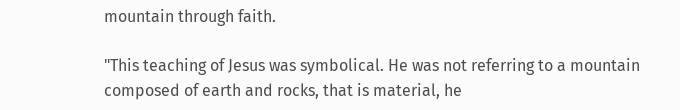mountain through faith.

"This teaching of Jesus was symbolical. He was not referring to a mountain composed of earth and rocks, that is material, he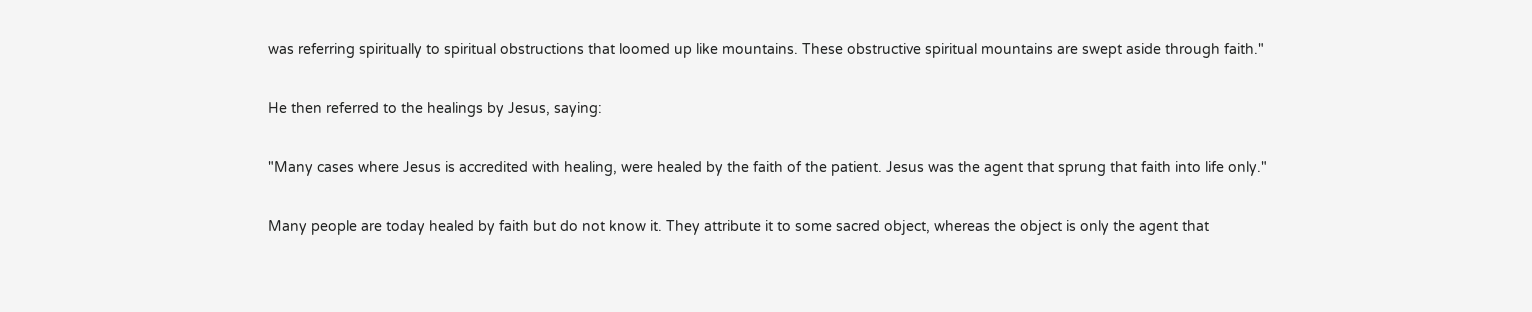was referring spiritually to spiritual obstructions that loomed up like mountains. These obstructive spiritual mountains are swept aside through faith."

He then referred to the healings by Jesus, saying:

"Many cases where Jesus is accredited with healing, were healed by the faith of the patient. Jesus was the agent that sprung that faith into life only."

Many people are today healed by faith but do not know it. They attribute it to some sacred object, whereas the object is only the agent that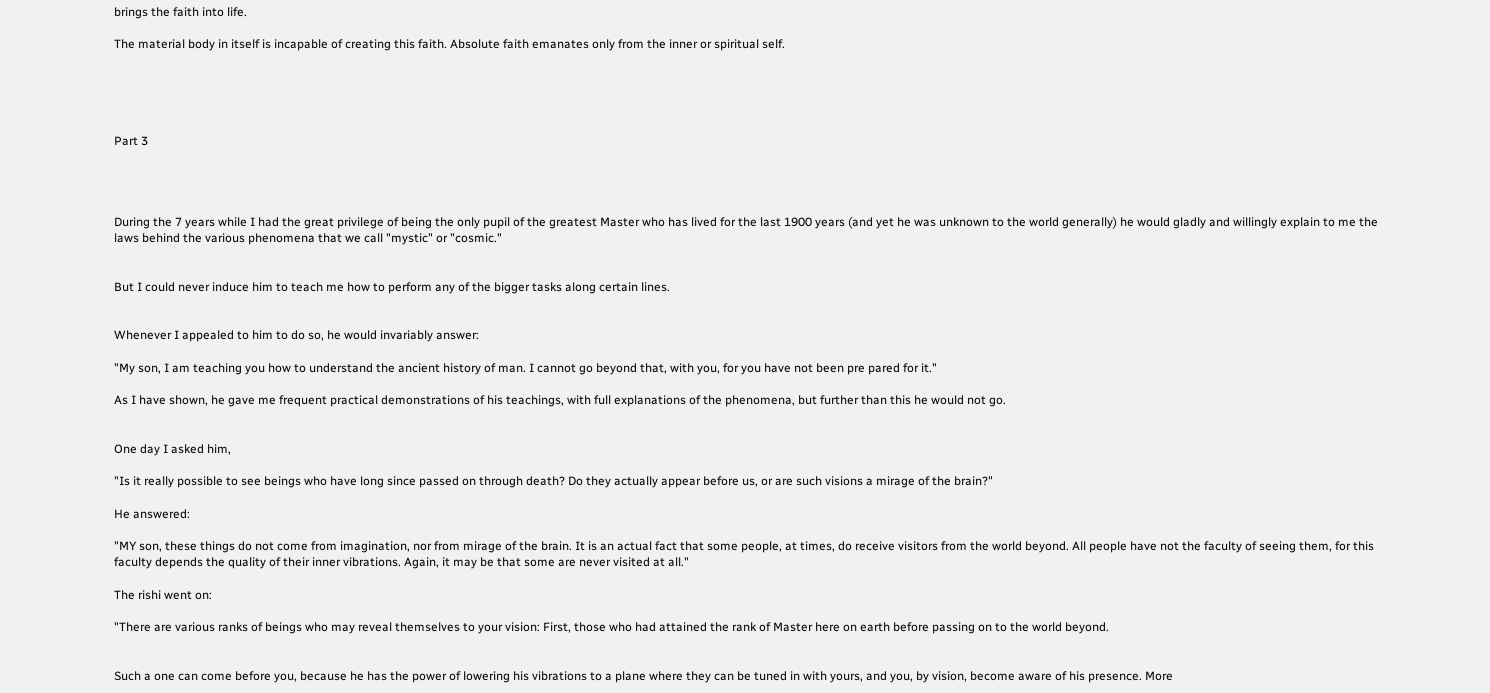brings the faith into life.

The material body in itself is incapable of creating this faith. Absolute faith emanates only from the inner or spiritual self.





Part 3




During the 7 years while I had the great privilege of being the only pupil of the greatest Master who has lived for the last 1900 years (and yet he was unknown to the world generally) he would gladly and willingly explain to me the laws behind the various phenomena that we call "mystic" or "cosmic."


But I could never induce him to teach me how to perform any of the bigger tasks along certain lines.


Whenever I appealed to him to do so, he would invariably answer:

"My son, I am teaching you how to understand the ancient history of man. I cannot go beyond that, with you, for you have not been pre pared for it."

As I have shown, he gave me frequent practical demonstrations of his teachings, with full explanations of the phenomena, but further than this he would not go.


One day I asked him,

"Is it really possible to see beings who have long since passed on through death? Do they actually appear before us, or are such visions a mirage of the brain?"

He answered:

"MY son, these things do not come from imagination, nor from mirage of the brain. It is an actual fact that some people, at times, do receive visitors from the world beyond. All people have not the faculty of seeing them, for this faculty depends the quality of their inner vibrations. Again, it may be that some are never visited at all."

The rishi went on:

"There are various ranks of beings who may reveal themselves to your vision: First, those who had attained the rank of Master here on earth before passing on to the world beyond.


Such a one can come before you, because he has the power of lowering his vibrations to a plane where they can be tuned in with yours, and you, by vision, become aware of his presence. More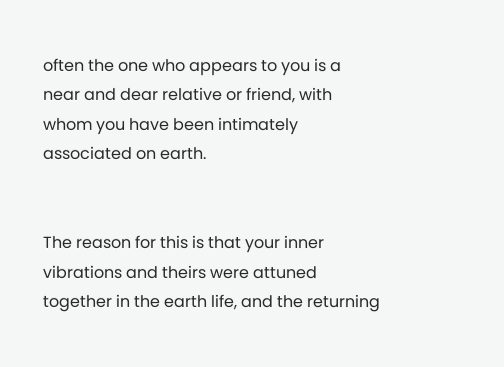often the one who appears to you is a near and dear relative or friend, with whom you have been intimately associated on earth.


The reason for this is that your inner vibrations and theirs were attuned together in the earth life, and the returning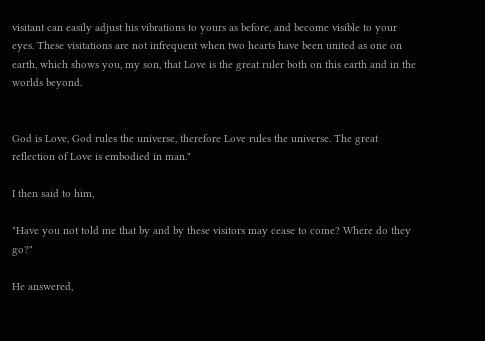visitant can easily adjust his vibrations to yours as before, and become visible to your eyes. These visitations are not infrequent when two hearts have been united as one on earth, which shows you, my son, that Love is the great ruler both on this earth and in the worlds beyond.


God is Love, God rules the universe, therefore Love rules the universe. The great reflection of Love is embodied in man."

I then said to him,

"Have you not told me that by and by these visitors may cease to come? Where do they go?"

He answered,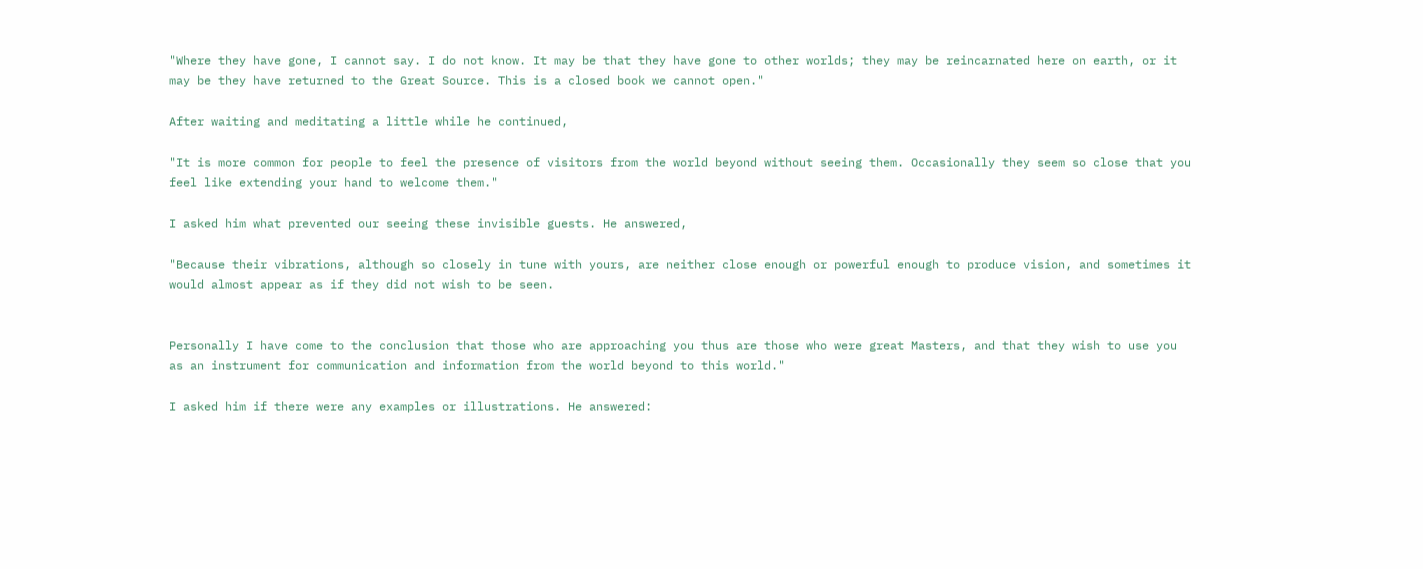"Where they have gone, I cannot say. I do not know. It may be that they have gone to other worlds; they may be reincarnated here on earth, or it may be they have returned to the Great Source. This is a closed book we cannot open."

After waiting and meditating a little while he continued,

"It is more common for people to feel the presence of visitors from the world beyond without seeing them. Occasionally they seem so close that you feel like extending your hand to welcome them."

I asked him what prevented our seeing these invisible guests. He answered,

"Because their vibrations, although so closely in tune with yours, are neither close enough or powerful enough to produce vision, and sometimes it would almost appear as if they did not wish to be seen.


Personally I have come to the conclusion that those who are approaching you thus are those who were great Masters, and that they wish to use you as an instrument for communication and information from the world beyond to this world."

I asked him if there were any examples or illustrations. He answered: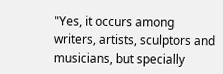"Yes, it occurs among writers, artists, sculptors and musicians, but specially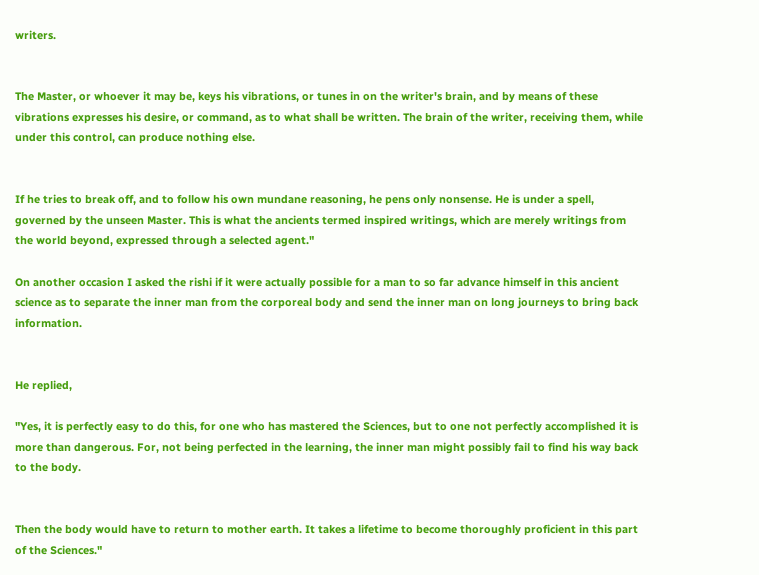writers.


The Master, or whoever it may be, keys his vibrations, or tunes in on the writer's brain, and by means of these vibrations expresses his desire, or command, as to what shall be written. The brain of the writer, receiving them, while under this control, can produce nothing else.


If he tries to break off, and to follow his own mundane reasoning, he pens only nonsense. He is under a spell, governed by the unseen Master. This is what the ancients termed inspired writings, which are merely writings from the world beyond, expressed through a selected agent."

On another occasion I asked the rishi if it were actually possible for a man to so far advance himself in this ancient science as to separate the inner man from the corporeal body and send the inner man on long journeys to bring back information.


He replied,

"Yes, it is perfectly easy to do this, for one who has mastered the Sciences, but to one not perfectly accomplished it is more than dangerous. For, not being perfected in the learning, the inner man might possibly fail to find his way back to the body.


Then the body would have to return to mother earth. It takes a lifetime to become thoroughly proficient in this part of the Sciences."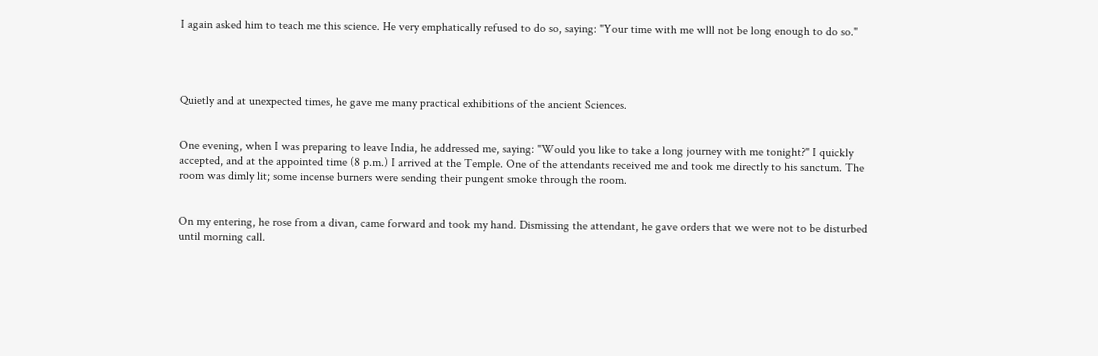I again asked him to teach me this science. He very emphatically refused to do so, saying: "Your time with me wlll not be long enough to do so."




Quietly and at unexpected times, he gave me many practical exhibitions of the ancient Sciences.


One evening, when I was preparing to leave India, he addressed me, saying: "Would you like to take a long journey with me tonight?" I quickly accepted, and at the appointed time (8 p.m.) I arrived at the Temple. One of the attendants received me and took me directly to his sanctum. The room was dimly lit; some incense burners were sending their pungent smoke through the room.


On my entering, he rose from a divan, came forward and took my hand. Dismissing the attendant, he gave orders that we were not to be disturbed until morning call.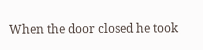When the door closed he took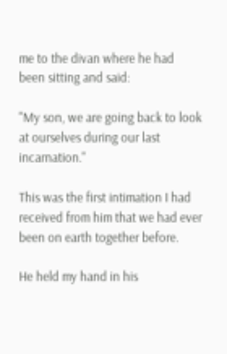me to the divan where he had been sitting and said:

"My son, we are going back to look at ourselves during our last incarnation."

This was the first intimation I had received from him that we had ever been on earth together before.

He held my hand in his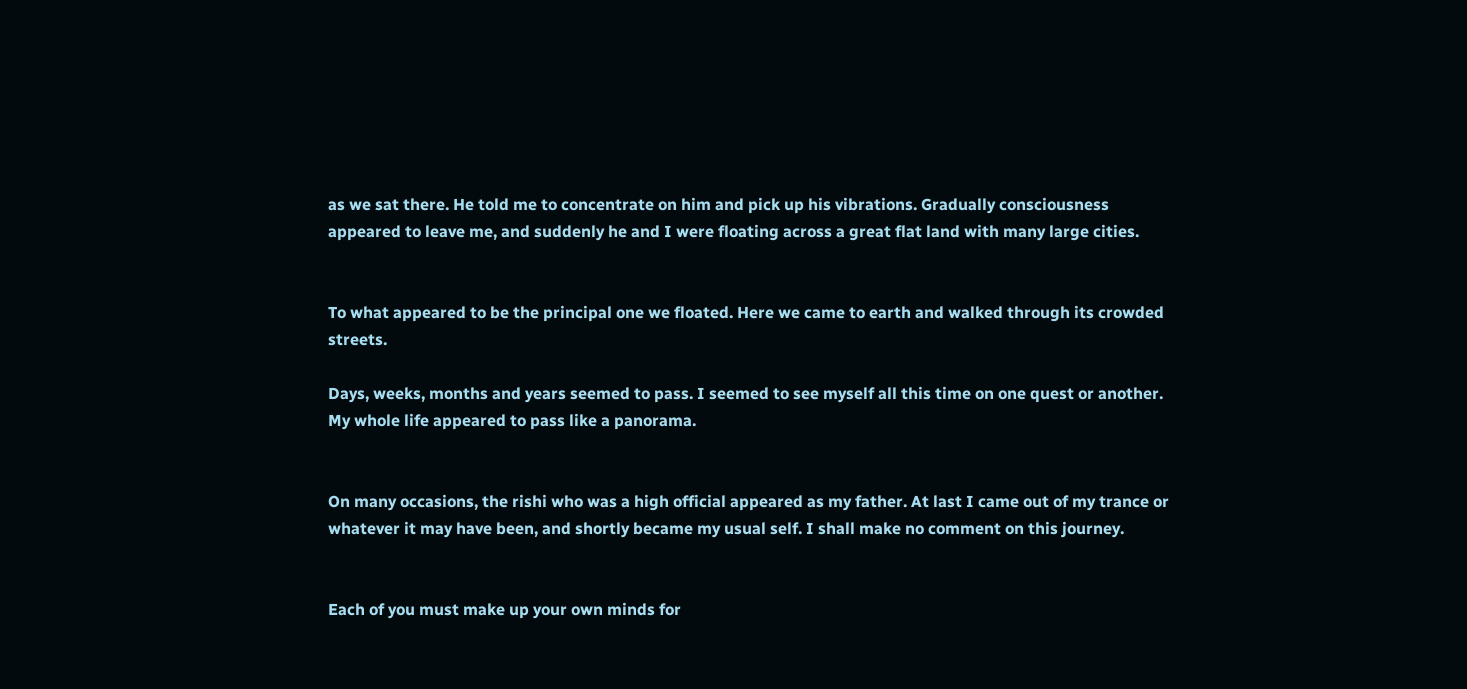as we sat there. He told me to concentrate on him and pick up his vibrations. Gradually consciousness appeared to leave me, and suddenly he and I were floating across a great flat land with many large cities.


To what appeared to be the principal one we floated. Here we came to earth and walked through its crowded streets.

Days, weeks, months and years seemed to pass. I seemed to see myself all this time on one quest or another. My whole life appeared to pass like a panorama.


On many occasions, the rishi who was a high official appeared as my father. At last I came out of my trance or whatever it may have been, and shortly became my usual self. I shall make no comment on this journey.


Each of you must make up your own minds for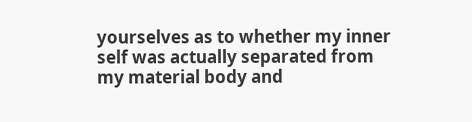yourselves as to whether my inner self was actually separated from my material body and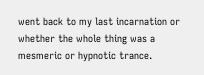went back to my last incarnation or whether the whole thing was a mesmeric or hypnotic trance.